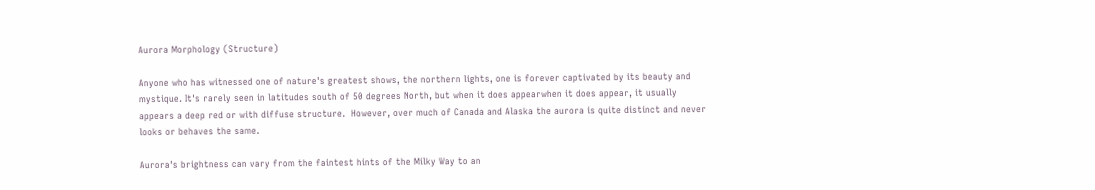Aurora Morphology (Structure)

Anyone who has witnessed one of nature's greatest shows, the northern lights, one is forever captivated by its beauty and mystique. It's rarely seen in latitudes south of 50 degrees North, but when it does appearwhen it does appear, it usually appears a deep red or with diffuse structure.  However, over much of Canada and Alaska the aurora is quite distinct and never looks or behaves the same.

Aurora's brightness can vary from the faintest hints of the Milky Way to an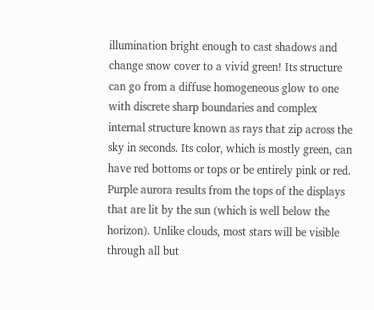illumination bright enough to cast shadows and change snow cover to a vivid green! Its structure can go from a diffuse homogeneous glow to one with discrete sharp boundaries and complex internal structure known as rays that zip across the sky in seconds. Its color, which is mostly green, can have red bottoms or tops or be entirely pink or red. Purple aurora results from the tops of the displays that are lit by the sun (which is well below the horizon). Unlike clouds, most stars will be visible through all but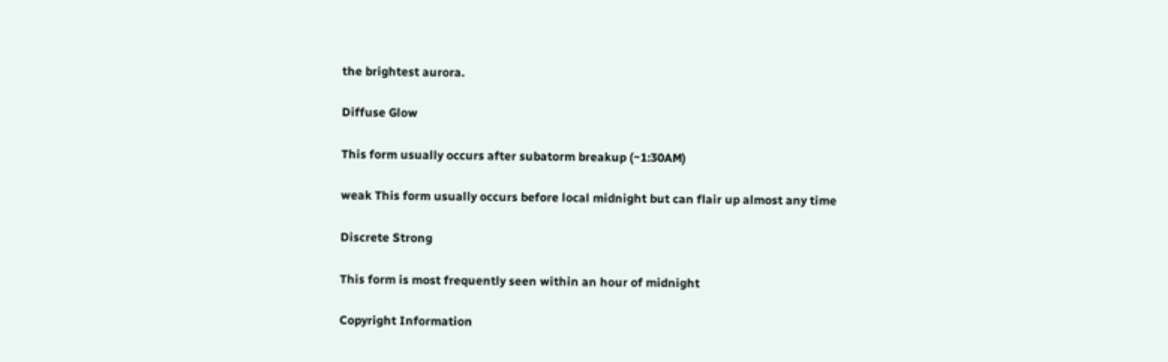the brightest aurora.

Diffuse Glow

This form usually occurs after subatorm breakup (~1:30AM)

weak This form usually occurs before local midnight but can flair up almost any time

Discrete Strong

This form is most frequently seen within an hour of midnight

Copyright Information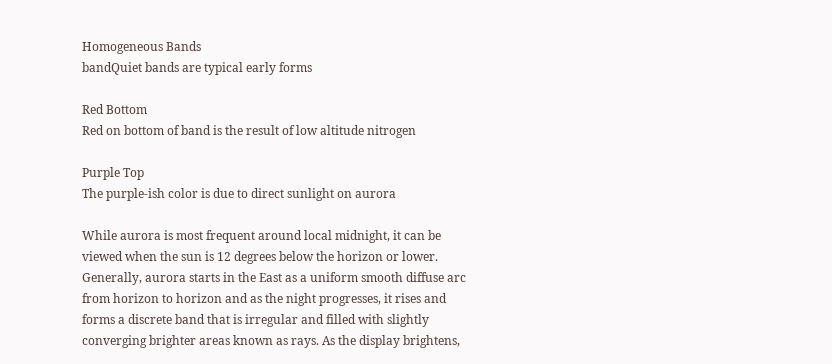Homogeneous Bands
bandQuiet bands are typical early forms

Red Bottom
Red on bottom of band is the result of low altitude nitrogen

Purple Top
The purple-ish color is due to direct sunlight on aurora

While aurora is most frequent around local midnight, it can be viewed when the sun is 12 degrees below the horizon or lower. Generally, aurora starts in the East as a uniform smooth diffuse arc from horizon to horizon and as the night progresses, it rises and forms a discrete band that is irregular and filled with slightly converging brighter areas known as rays. As the display brightens,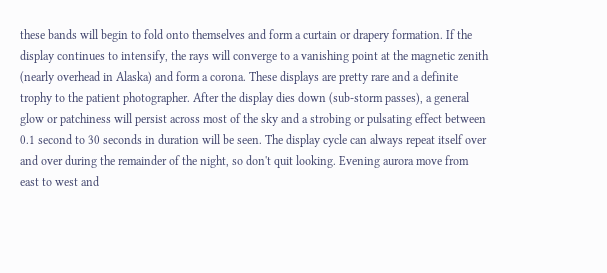these bands will begin to fold onto themselves and form a curtain or drapery formation. If the display continues to intensify, the rays will converge to a vanishing point at the magnetic zenith (nearly overhead in Alaska) and form a corona. These displays are pretty rare and a definite trophy to the patient photographer. After the display dies down (sub-storm passes), a general glow or patchiness will persist across most of the sky and a strobing or pulsating effect between 0.1 second to 30 seconds in duration will be seen. The display cycle can always repeat itself over and over during the remainder of the night, so don't quit looking. Evening aurora move from east to west and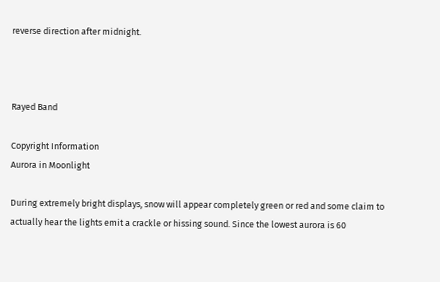reverse direction after midnight.



Rayed Band

Copyright Information
Aurora in Moonlight

During extremely bright displays, snow will appear completely green or red and some claim to actually hear the lights emit a crackle or hissing sound. Since the lowest aurora is 60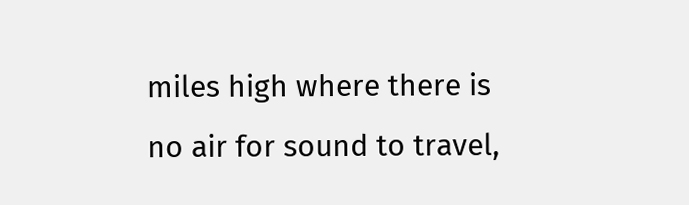miles high where there is no air for sound to travel,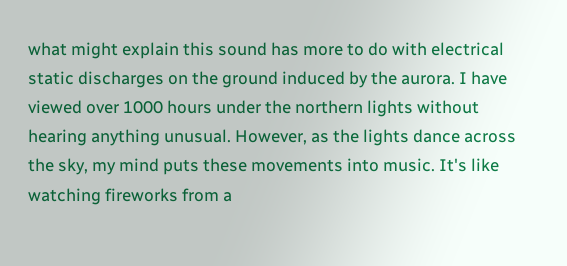what might explain this sound has more to do with electrical static discharges on the ground induced by the aurora. I have viewed over 1000 hours under the northern lights without hearing anything unusual. However, as the lights dance across the sky, my mind puts these movements into music. It's like watching fireworks from a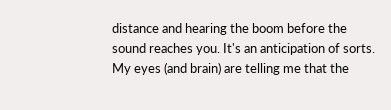distance and hearing the boom before the sound reaches you. It's an anticipation of sorts. My eyes (and brain) are telling me that the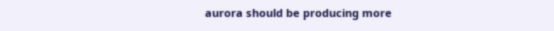aurora should be producing more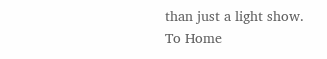than just a light show.
To Home